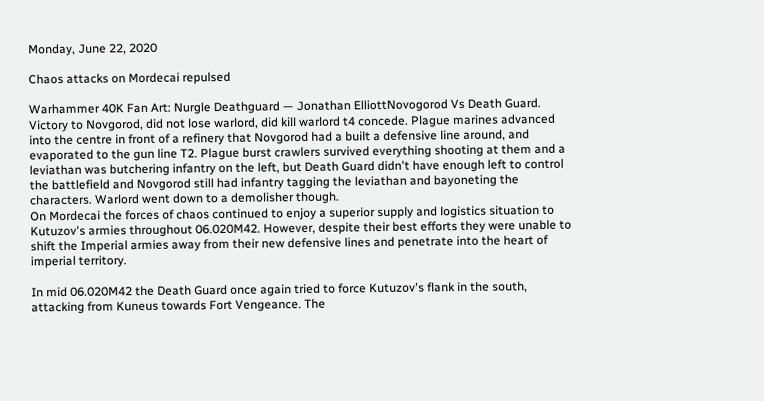Monday, June 22, 2020

Chaos attacks on Mordecai repulsed

Warhammer 40K Fan Art: Nurgle Deathguard — Jonathan ElliottNovogorod Vs Death Guard. Victory to Novgorod, did not lose warlord, did kill warlord t4 concede. Plague marines advanced into the centre in front of a refinery that Novgorod had a built a defensive line around, and evaporated to the gun line T2. Plague burst crawlers survived everything shooting at them and a leviathan was butchering infantry on the left, but Death Guard didn't have enough left to control the battlefield and Novgorod still had infantry tagging the leviathan and bayoneting the characters. Warlord went down to a demolisher though.
On Mordecai the forces of chaos continued to enjoy a superior supply and logistics situation to Kutuzov's armies throughout 06.020M42. However, despite their best efforts they were unable to shift the Imperial armies away from their new defensive lines and penetrate into the heart of imperial territory.

In mid 06.020M42 the Death Guard once again tried to force Kutuzov's flank in the south, attacking from Kuneus towards Fort Vengeance. The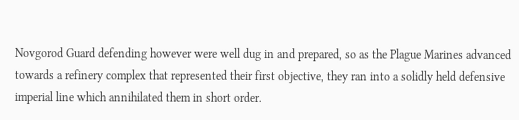Novgorod Guard defending however were well dug in and prepared, so as the Plague Marines advanced towards a refinery complex that represented their first objective, they ran into a solidly held defensive imperial line which annihilated them in short order.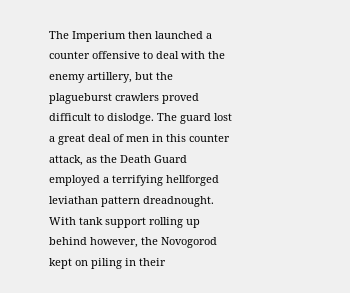The Imperium then launched a counter offensive to deal with the enemy artillery, but the plagueburst crawlers proved difficult to dislodge. The guard lost a great deal of men in this counter attack, as the Death Guard employed a terrifying hellforged leviathan pattern dreadnought. With tank support rolling up behind however, the Novogorod kept on piling in their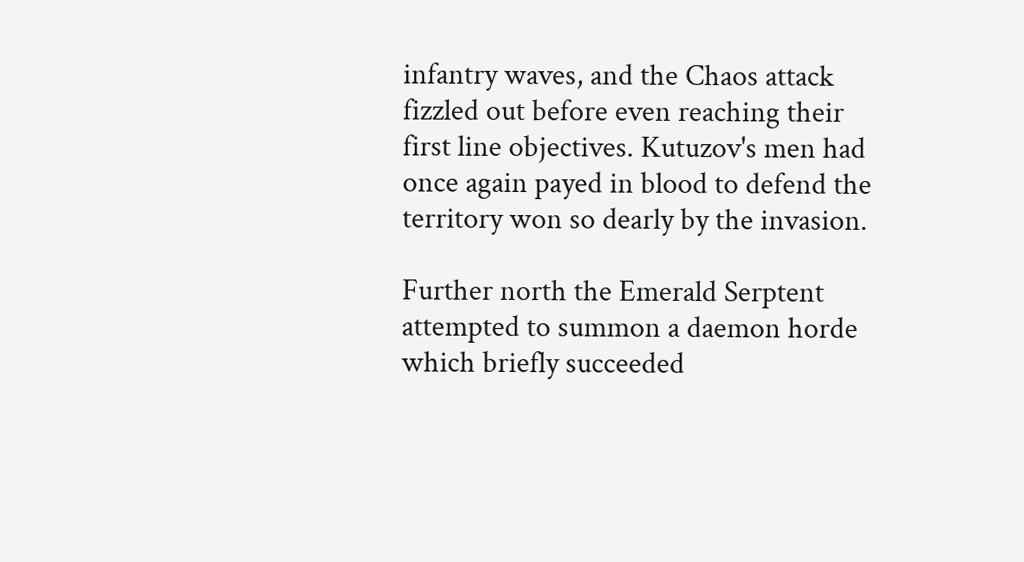infantry waves, and the Chaos attack fizzled out before even reaching their first line objectives. Kutuzov's men had once again payed in blood to defend the territory won so dearly by the invasion.

Further north the Emerald Serptent attempted to summon a daemon horde which briefly succeeded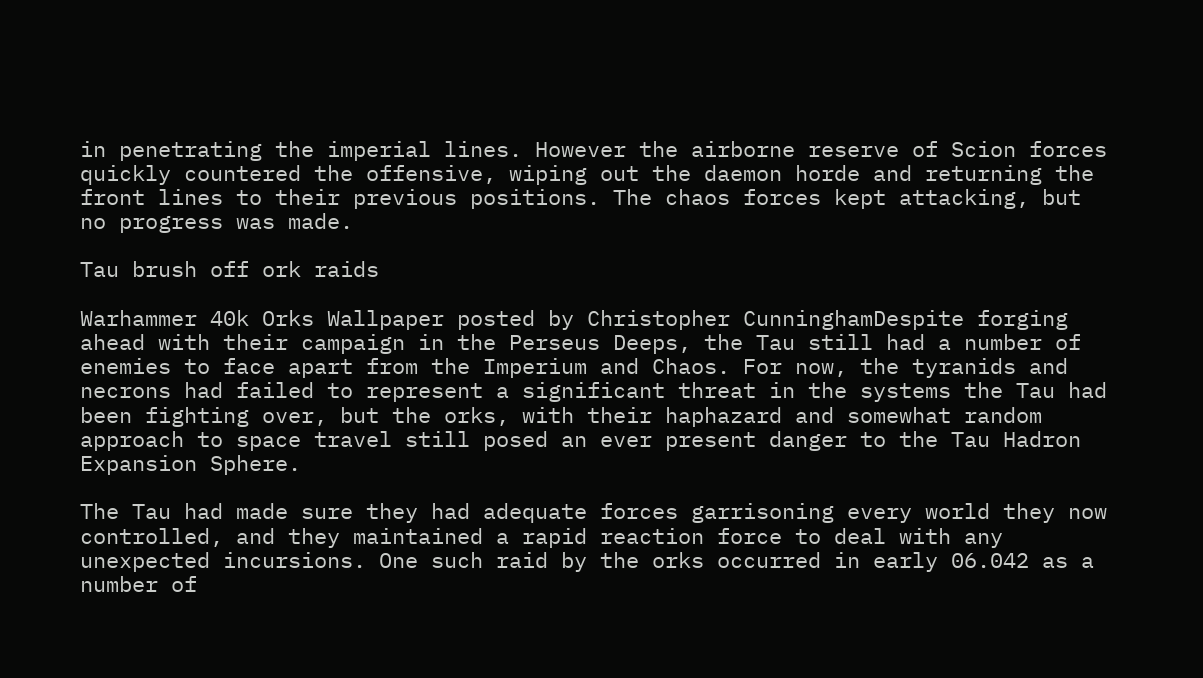in penetrating the imperial lines. However the airborne reserve of Scion forces quickly countered the offensive, wiping out the daemon horde and returning the front lines to their previous positions. The chaos forces kept attacking, but no progress was made.

Tau brush off ork raids

Warhammer 40k Orks Wallpaper posted by Christopher CunninghamDespite forging ahead with their campaign in the Perseus Deeps, the Tau still had a number of enemies to face apart from the Imperium and Chaos. For now, the tyranids and necrons had failed to represent a significant threat in the systems the Tau had been fighting over, but the orks, with their haphazard and somewhat random approach to space travel still posed an ever present danger to the Tau Hadron Expansion Sphere.

The Tau had made sure they had adequate forces garrisoning every world they now controlled, and they maintained a rapid reaction force to deal with any unexpected incursions. One such raid by the orks occurred in early 06.042 as a number of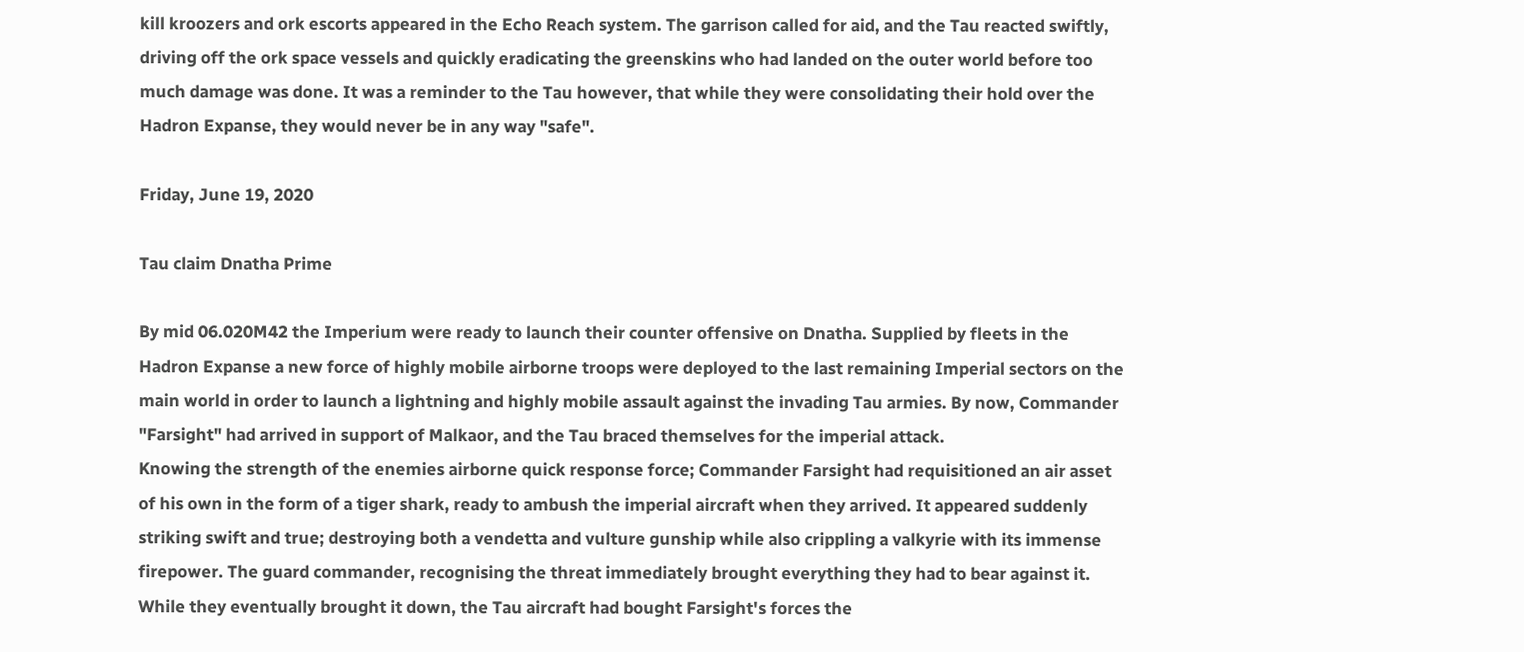kill kroozers and ork escorts appeared in the Echo Reach system. The garrison called for aid, and the Tau reacted swiftly, driving off the ork space vessels and quickly eradicating the greenskins who had landed on the outer world before too much damage was done. It was a reminder to the Tau however, that while they were consolidating their hold over the Hadron Expanse, they would never be in any way "safe".

Friday, June 19, 2020

Tau claim Dnatha Prime

By mid 06.020M42 the Imperium were ready to launch their counter offensive on Dnatha. Supplied by fleets in the Hadron Expanse a new force of highly mobile airborne troops were deployed to the last remaining Imperial sectors on the main world in order to launch a lightning and highly mobile assault against the invading Tau armies. By now, Commander "Farsight" had arrived in support of Malkaor, and the Tau braced themselves for the imperial attack.
Knowing the strength of the enemies airborne quick response force; Commander Farsight had requisitioned an air asset of his own in the form of a tiger shark, ready to ambush the imperial aircraft when they arrived. It appeared suddenly striking swift and true; destroying both a vendetta and vulture gunship while also crippling a valkyrie with its immense firepower. The guard commander, recognising the threat immediately brought everything they had to bear against it. While they eventually brought it down, the Tau aircraft had bought Farsight's forces the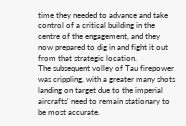time they needed to advance and take control of a critical building in the centre of the engagement, and they now prepared to dig in and fight it out from that strategic location.
The subsequent volley of Tau firepower was crippling, with a greater many shots landing on target due to the imperial aircrafts' need to remain stationary to be most accurate.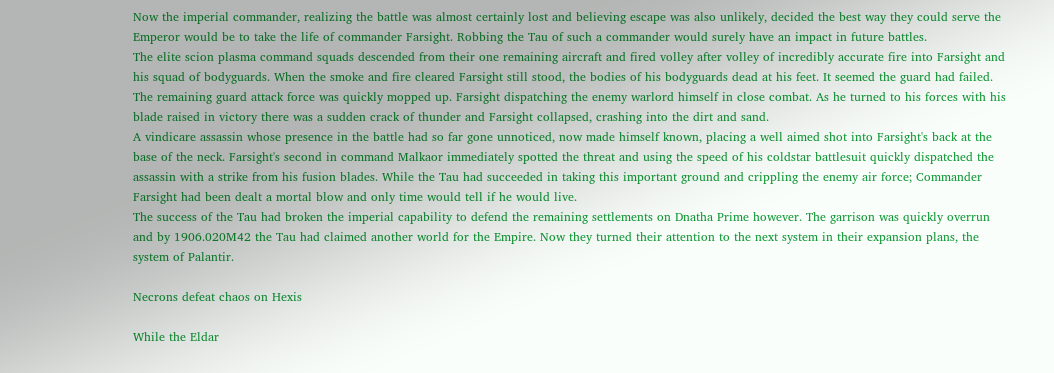Now the imperial commander, realizing the battle was almost certainly lost and believing escape was also unlikely, decided the best way they could serve the Emperor would be to take the life of commander Farsight. Robbing the Tau of such a commander would surely have an impact in future battles.
The elite scion plasma command squads descended from their one remaining aircraft and fired volley after volley of incredibly accurate fire into Farsight and his squad of bodyguards. When the smoke and fire cleared Farsight still stood, the bodies of his bodyguards dead at his feet. It seemed the guard had failed. The remaining guard attack force was quickly mopped up. Farsight dispatching the enemy warlord himself in close combat. As he turned to his forces with his blade raised in victory there was a sudden crack of thunder and Farsight collapsed, crashing into the dirt and sand.
A vindicare assassin whose presence in the battle had so far gone unnoticed, now made himself known, placing a well aimed shot into Farsight's back at the base of the neck. Farsight's second in command Malkaor immediately spotted the threat and using the speed of his coldstar battlesuit quickly dispatched the assassin with a strike from his fusion blades. While the Tau had succeeded in taking this important ground and crippling the enemy air force; Commander Farsight had been dealt a mortal blow and only time would tell if he would live.
The success of the Tau had broken the imperial capability to defend the remaining settlements on Dnatha Prime however. The garrison was quickly overrun and by 1906.020M42 the Tau had claimed another world for the Empire. Now they turned their attention to the next system in their expansion plans, the system of Palantir.

Necrons defeat chaos on Hexis

While the Eldar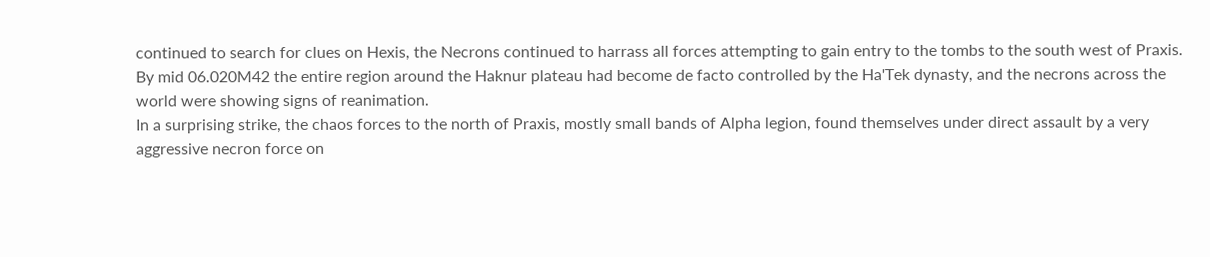continued to search for clues on Hexis, the Necrons continued to harrass all forces attempting to gain entry to the tombs to the south west of Praxis. By mid 06.020M42 the entire region around the Haknur plateau had become de facto controlled by the Ha'Tek dynasty, and the necrons across the world were showing signs of reanimation.
In a surprising strike, the chaos forces to the north of Praxis, mostly small bands of Alpha legion, found themselves under direct assault by a very aggressive necron force on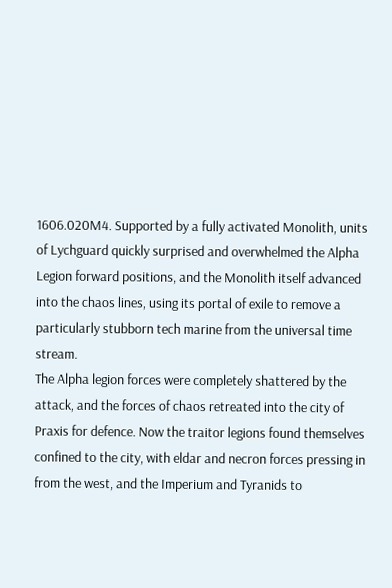1606.020M4. Supported by a fully activated Monolith, units of Lychguard quickly surprised and overwhelmed the Alpha Legion forward positions, and the Monolith itself advanced into the chaos lines, using its portal of exile to remove a particularly stubborn tech marine from the universal time stream.
The Alpha legion forces were completely shattered by the attack, and the forces of chaos retreated into the city of Praxis for defence. Now the traitor legions found themselves confined to the city, with eldar and necron forces pressing in from the west, and the Imperium and Tyranids to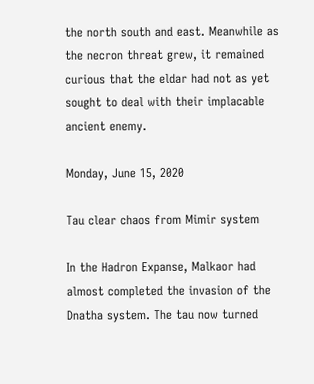the north south and east. Meanwhile as the necron threat grew, it remained curious that the eldar had not as yet sought to deal with their implacable ancient enemy.

Monday, June 15, 2020

Tau clear chaos from Mimir system

In the Hadron Expanse, Malkaor had almost completed the invasion of the Dnatha system. The tau now turned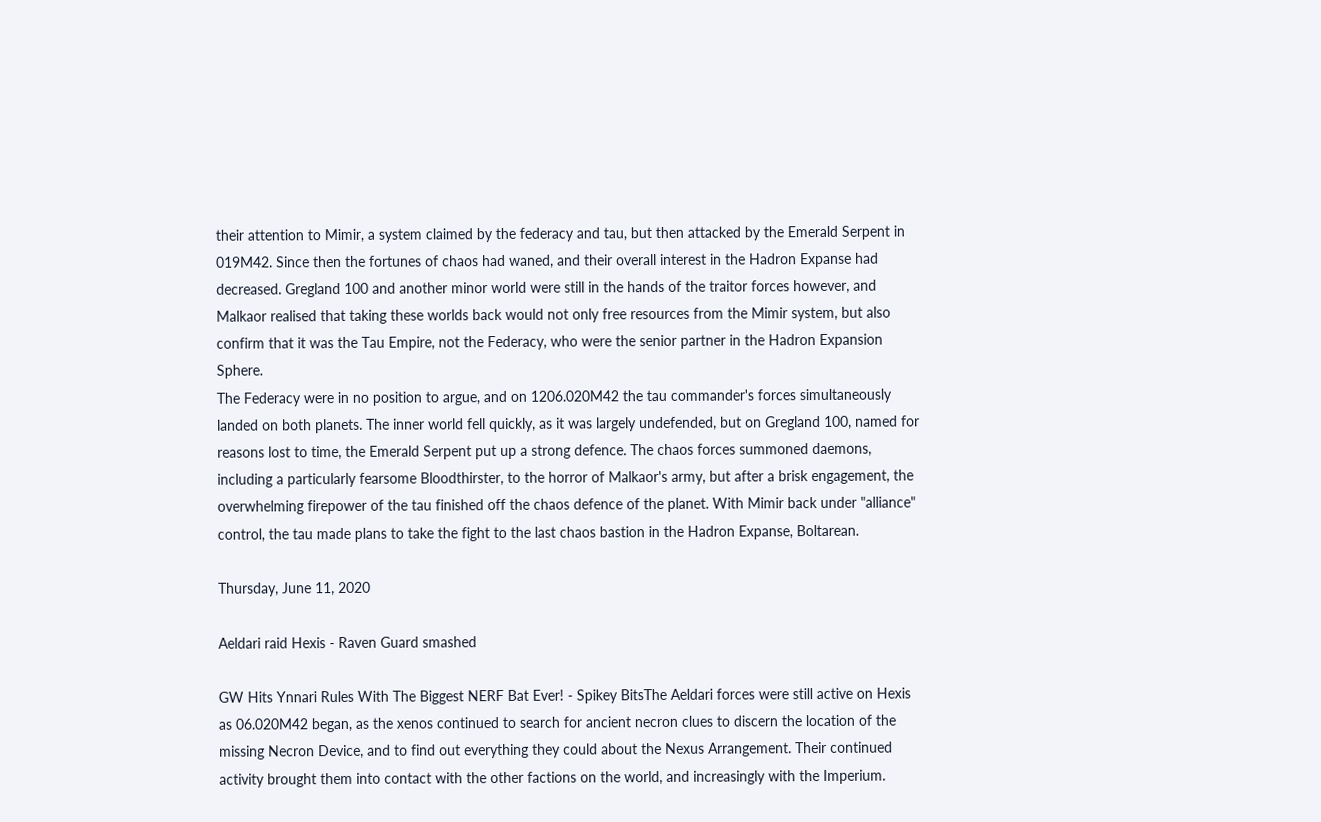their attention to Mimir, a system claimed by the federacy and tau, but then attacked by the Emerald Serpent in 019M42. Since then the fortunes of chaos had waned, and their overall interest in the Hadron Expanse had decreased. Gregland 100 and another minor world were still in the hands of the traitor forces however, and Malkaor realised that taking these worlds back would not only free resources from the Mimir system, but also confirm that it was the Tau Empire, not the Federacy, who were the senior partner in the Hadron Expansion Sphere.
The Federacy were in no position to argue, and on 1206.020M42 the tau commander's forces simultaneously landed on both planets. The inner world fell quickly, as it was largely undefended, but on Gregland 100, named for reasons lost to time, the Emerald Serpent put up a strong defence. The chaos forces summoned daemons, including a particularly fearsome Bloodthirster, to the horror of Malkaor's army, but after a brisk engagement, the overwhelming firepower of the tau finished off the chaos defence of the planet. With Mimir back under "alliance" control, the tau made plans to take the fight to the last chaos bastion in the Hadron Expanse, Boltarean.

Thursday, June 11, 2020

Aeldari raid Hexis - Raven Guard smashed

GW Hits Ynnari Rules With The Biggest NERF Bat Ever! - Spikey BitsThe Aeldari forces were still active on Hexis as 06.020M42 began, as the xenos continued to search for ancient necron clues to discern the location of the missing Necron Device, and to find out everything they could about the Nexus Arrangement. Their continued activity brought them into contact with the other factions on the world, and increasingly with the Imperium.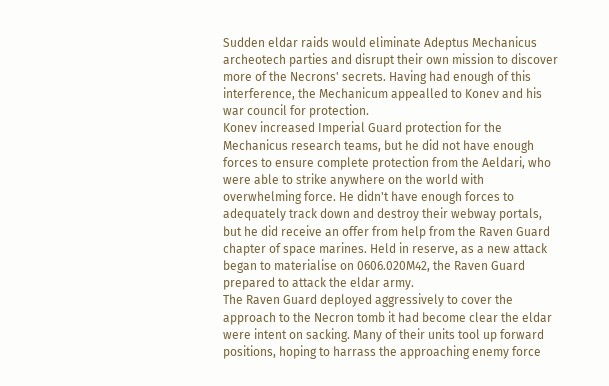Sudden eldar raids would eliminate Adeptus Mechanicus archeotech parties and disrupt their own mission to discover more of the Necrons' secrets. Having had enough of this interference, the Mechanicum appealled to Konev and his war council for protection.
Konev increased Imperial Guard protection for the Mechanicus research teams, but he did not have enough forces to ensure complete protection from the Aeldari, who were able to strike anywhere on the world with overwhelming force. He didn't have enough forces to adequately track down and destroy their webway portals, but he did receive an offer from help from the Raven Guard chapter of space marines. Held in reserve, as a new attack began to materialise on 0606.020M42, the Raven Guard prepared to attack the eldar army.
The Raven Guard deployed aggressively to cover the approach to the Necron tomb it had become clear the eldar were intent on sacking. Many of their units tool up forward positions, hoping to harrass the approaching enemy force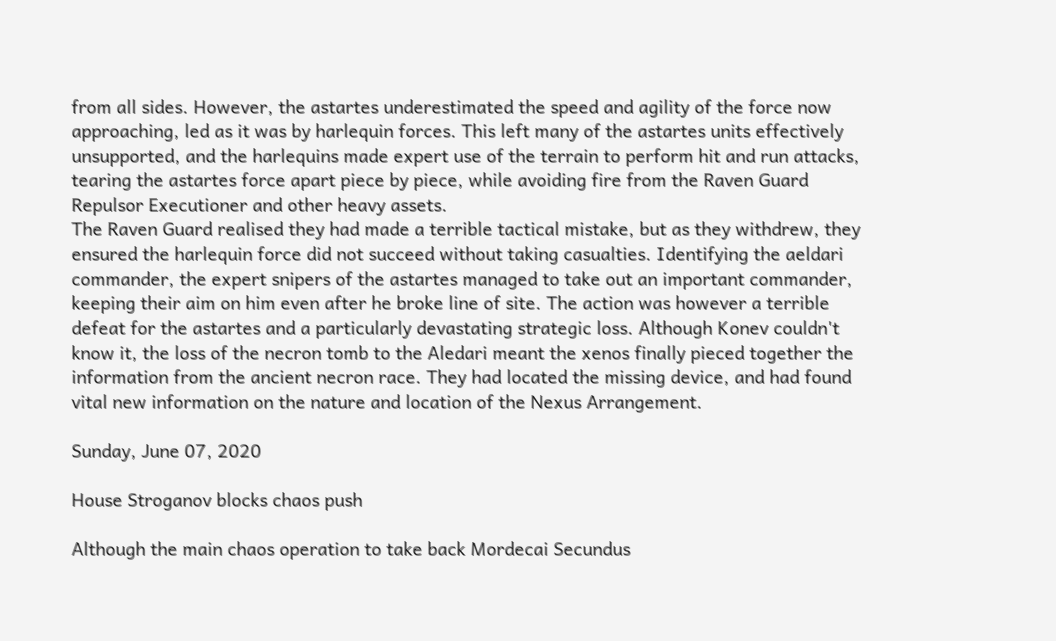from all sides. However, the astartes underestimated the speed and agility of the force now approaching, led as it was by harlequin forces. This left many of the astartes units effectively unsupported, and the harlequins made expert use of the terrain to perform hit and run attacks, tearing the astartes force apart piece by piece, while avoiding fire from the Raven Guard Repulsor Executioner and other heavy assets.
The Raven Guard realised they had made a terrible tactical mistake, but as they withdrew, they ensured the harlequin force did not succeed without taking casualties. Identifying the aeldari commander, the expert snipers of the astartes managed to take out an important commander, keeping their aim on him even after he broke line of site. The action was however a terrible defeat for the astartes and a particularly devastating strategic loss. Although Konev couldn't know it, the loss of the necron tomb to the Aledari meant the xenos finally pieced together the information from the ancient necron race. They had located the missing device, and had found vital new information on the nature and location of the Nexus Arrangement.

Sunday, June 07, 2020

House Stroganov blocks chaos push

Although the main chaos operation to take back Mordecai Secundus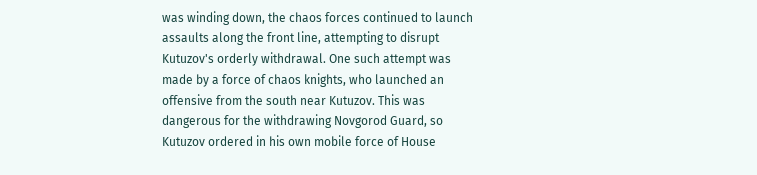was winding down, the chaos forces continued to launch assaults along the front line, attempting to disrupt Kutuzov's orderly withdrawal. One such attempt was made by a force of chaos knights, who launched an offensive from the south near Kutuzov. This was dangerous for the withdrawing Novgorod Guard, so Kutuzov ordered in his own mobile force of House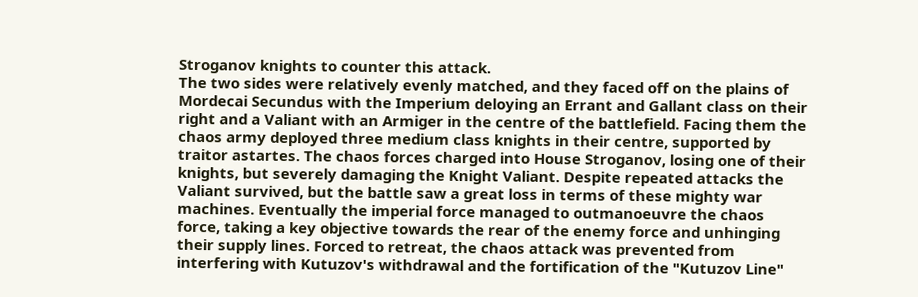Stroganov knights to counter this attack.
The two sides were relatively evenly matched, and they faced off on the plains of Mordecai Secundus with the Imperium deloying an Errant and Gallant class on their right and a Valiant with an Armiger in the centre of the battlefield. Facing them the chaos army deployed three medium class knights in their centre, supported by traitor astartes. The chaos forces charged into House Stroganov, losing one of their knights, but severely damaging the Knight Valiant. Despite repeated attacks the Valiant survived, but the battle saw a great loss in terms of these mighty war machines. Eventually the imperial force managed to outmanoeuvre the chaos force, taking a key objective towards the rear of the enemy force and unhinging their supply lines. Forced to retreat, the chaos attack was prevented from interfering with Kutuzov's withdrawal and the fortification of the "Kutuzov Line"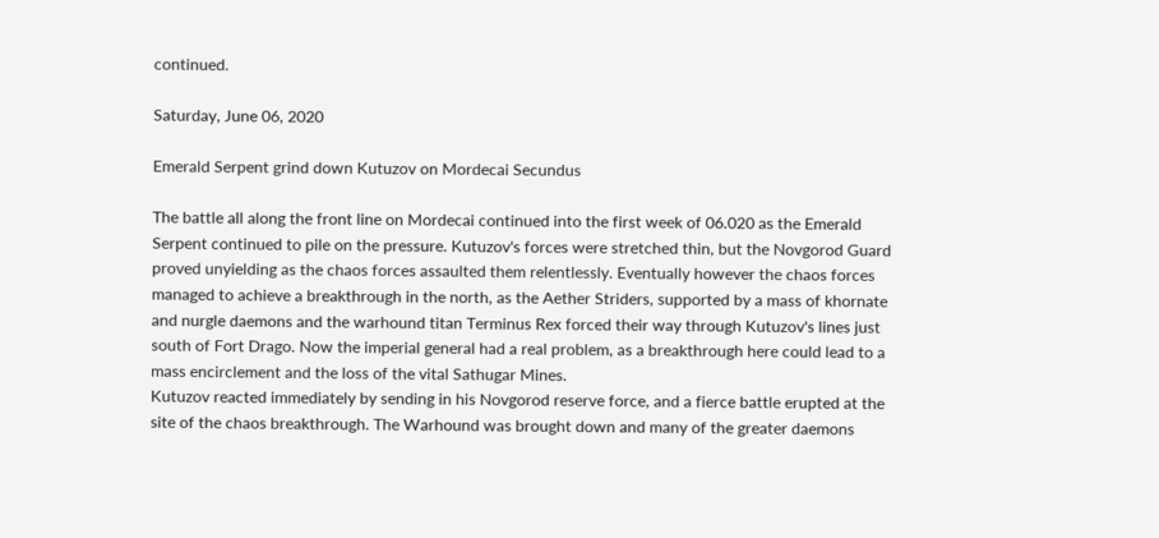continued.

Saturday, June 06, 2020

Emerald Serpent grind down Kutuzov on Mordecai Secundus

The battle all along the front line on Mordecai continued into the first week of 06.020 as the Emerald Serpent continued to pile on the pressure. Kutuzov's forces were stretched thin, but the Novgorod Guard proved unyielding as the chaos forces assaulted them relentlessly. Eventually however the chaos forces managed to achieve a breakthrough in the north, as the Aether Striders, supported by a mass of khornate and nurgle daemons and the warhound titan Terminus Rex forced their way through Kutuzov's lines just south of Fort Drago. Now the imperial general had a real problem, as a breakthrough here could lead to a mass encirclement and the loss of the vital Sathugar Mines.
Kutuzov reacted immediately by sending in his Novgorod reserve force, and a fierce battle erupted at the site of the chaos breakthrough. The Warhound was brought down and many of the greater daemons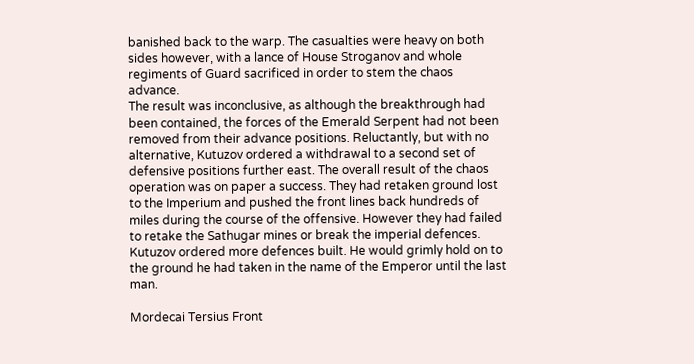banished back to the warp. The casualties were heavy on both sides however, with a lance of House Stroganov and whole regiments of Guard sacrificed in order to stem the chaos advance.
The result was inconclusive, as although the breakthrough had been contained, the forces of the Emerald Serpent had not been removed from their advance positions. Reluctantly, but with no alternative, Kutuzov ordered a withdrawal to a second set of defensive positions further east. The overall result of the chaos operation was on paper a success. They had retaken ground lost to the Imperium and pushed the front lines back hundreds of miles during the course of the offensive. However they had failed to retake the Sathugar mines or break the imperial defences. Kutuzov ordered more defences built. He would grimly hold on to the ground he had taken in the name of the Emperor until the last man.

Mordecai Tersius Front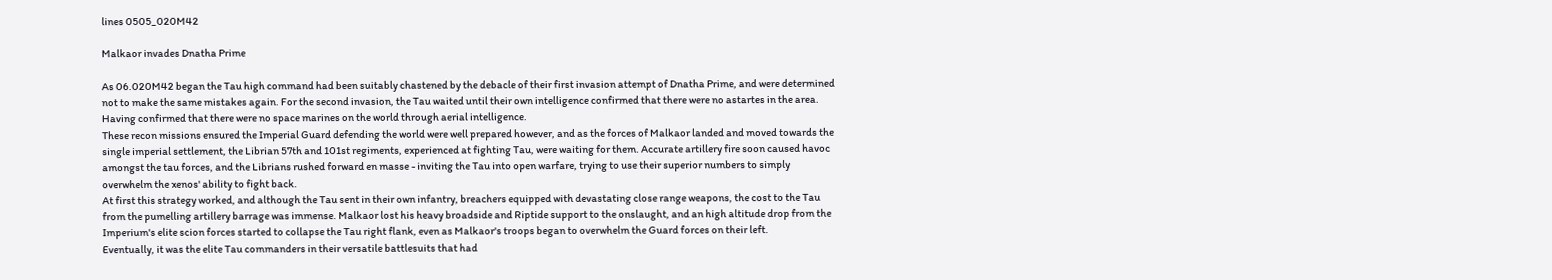lines 0505_020M42

Malkaor invades Dnatha Prime

As 06.020M42 began the Tau high command had been suitably chastened by the debacle of their first invasion attempt of Dnatha Prime, and were determined not to make the same mistakes again. For the second invasion, the Tau waited until their own intelligence confirmed that there were no astartes in the area. Having confirmed that there were no space marines on the world through aerial intelligence.
These recon missions ensured the Imperial Guard defending the world were well prepared however, and as the forces of Malkaor landed and moved towards the single imperial settlement, the Librian 57th and 101st regiments, experienced at fighting Tau, were waiting for them. Accurate artillery fire soon caused havoc amongst the tau forces, and the Librians rushed forward en masse - inviting the Tau into open warfare, trying to use their superior numbers to simply overwhelm the xenos' ability to fight back.
At first this strategy worked, and although the Tau sent in their own infantry, breachers equipped with devastating close range weapons, the cost to the Tau from the pumelling artillery barrage was immense. Malkaor lost his heavy broadside and Riptide support to the onslaught, and an high altitude drop from the Imperium's elite scion forces started to collapse the Tau right flank, even as Malkaor's troops began to overwhelm the Guard forces on their left.
Eventually, it was the elite Tau commanders in their versatile battlesuits that had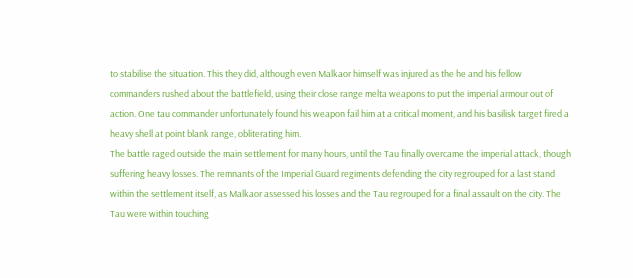to stabilise the situation. This they did, although even Malkaor himself was injured as the he and his fellow commanders rushed about the battlefield, using their close range melta weapons to put the imperial armour out of action. One tau commander unfortunately found his weapon fail him at a critical moment, and his basilisk target fired a heavy shell at point blank range, obliterating him.
The battle raged outside the main settlement for many hours, until the Tau finally overcame the imperial attack, though suffering heavy losses. The remnants of the Imperial Guard regiments defending the city regrouped for a last stand within the settlement itself, as Malkaor assessed his losses and the Tau regrouped for a final assault on the city. The Tau were within touching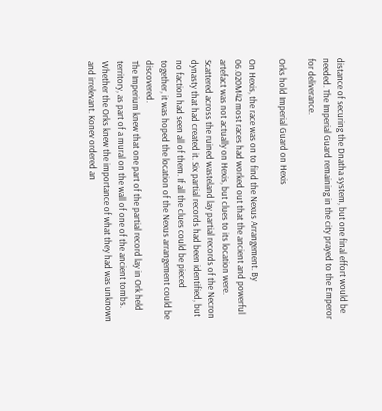distance of securing the Dnatha system, but one final effort would be needed. The Imperial Guard remaining in the city prayed to the Emperor for deliverance.

Orks hold Imperial Guard on Hexis

On Hexis, the race was on to find the Nexus Arrangement. By 06.020M42 most races had worked out that the ancient and powerful artefact was not actually on Hexis, but clues to its location were. Scattered across the ruined wasteland lay partial records of the Necron dynasty that had created it. Six partial records had been identified, but no faction had seen all of them. If all the clues could be pieced together, it was hoped the location of the Nexus arrangement could be discovered.
The Imperium knew that one part of the partial record lay in Ork held territory, as part of a mural on the wall of one of the ancient tombs. Whether the Orks knew the importance of what they had was unknown and irrelevant. Konev ordered an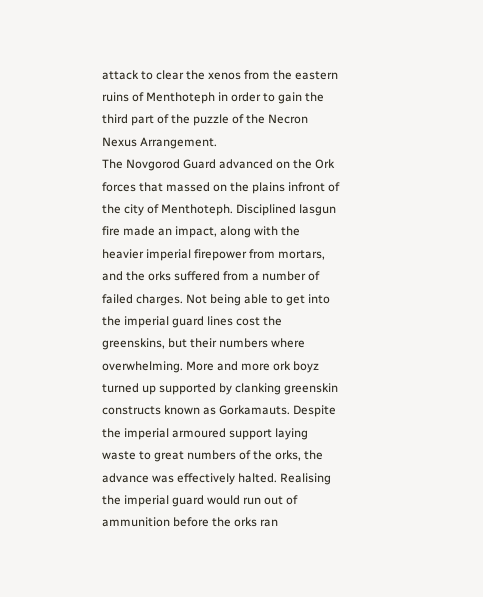attack to clear the xenos from the eastern ruins of Menthoteph in order to gain the third part of the puzzle of the Necron Nexus Arrangement.
The Novgorod Guard advanced on the Ork forces that massed on the plains infront of the city of Menthoteph. Disciplined lasgun fire made an impact, along with the heavier imperial firepower from mortars, and the orks suffered from a number of failed charges. Not being able to get into the imperial guard lines cost the greenskins, but their numbers where overwhelming. More and more ork boyz turned up supported by clanking greenskin constructs known as Gorkamauts. Despite the imperial armoured support laying waste to great numbers of the orks, the advance was effectively halted. Realising the imperial guard would run out of ammunition before the orks ran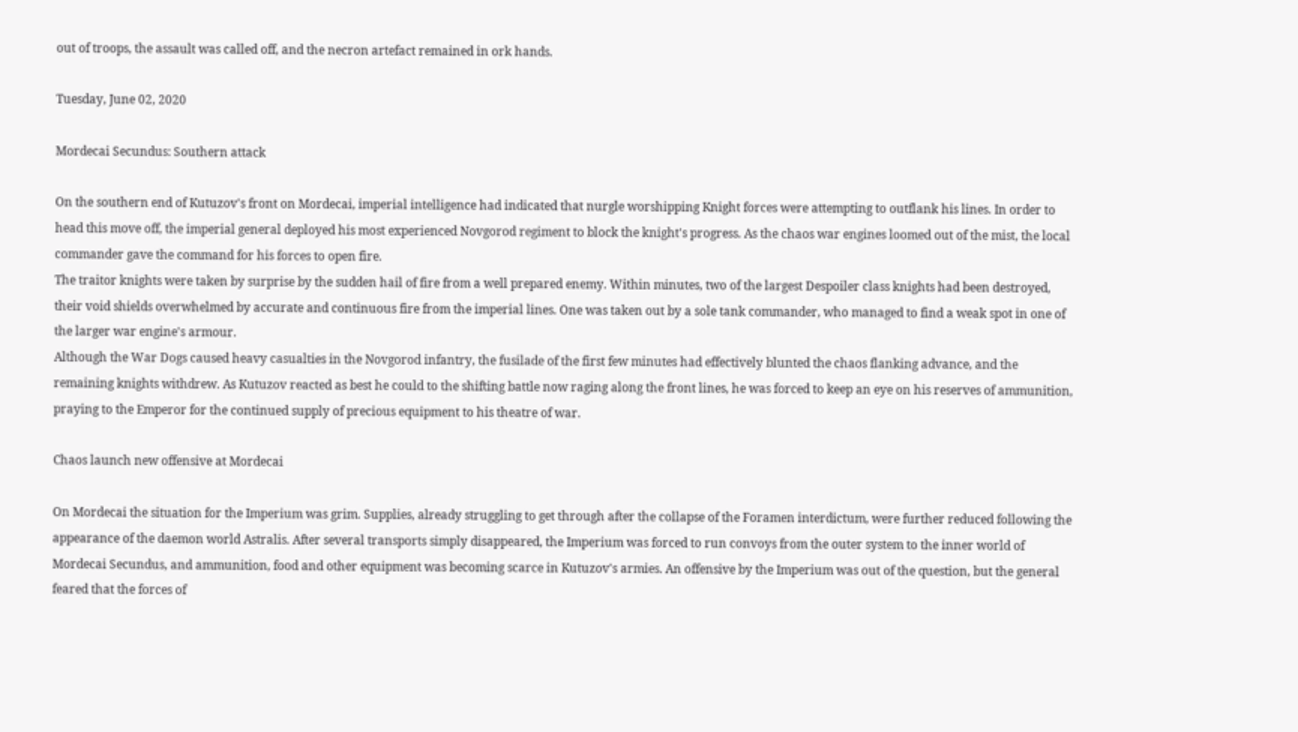out of troops, the assault was called off, and the necron artefact remained in ork hands.

Tuesday, June 02, 2020

Mordecai Secundus: Southern attack

On the southern end of Kutuzov's front on Mordecai, imperial intelligence had indicated that nurgle worshipping Knight forces were attempting to outflank his lines. In order to head this move off, the imperial general deployed his most experienced Novgorod regiment to block the knight's progress. As the chaos war engines loomed out of the mist, the local commander gave the command for his forces to open fire.
The traitor knights were taken by surprise by the sudden hail of fire from a well prepared enemy. Within minutes, two of the largest Despoiler class knights had been destroyed, their void shields overwhelmed by accurate and continuous fire from the imperial lines. One was taken out by a sole tank commander, who managed to find a weak spot in one of the larger war engine's armour.
Although the War Dogs caused heavy casualties in the Novgorod infantry, the fusilade of the first few minutes had effectively blunted the chaos flanking advance, and the remaining knights withdrew. As Kutuzov reacted as best he could to the shifting battle now raging along the front lines, he was forced to keep an eye on his reserves of ammunition, praying to the Emperor for the continued supply of precious equipment to his theatre of war.

Chaos launch new offensive at Mordecai

On Mordecai the situation for the Imperium was grim. Supplies, already struggling to get through after the collapse of the Foramen interdictum, were further reduced following the appearance of the daemon world Astralis. After several transports simply disappeared, the Imperium was forced to run convoys from the outer system to the inner world of Mordecai Secundus, and ammunition, food and other equipment was becoming scarce in Kutuzov's armies. An offensive by the Imperium was out of the question, but the general feared that the forces of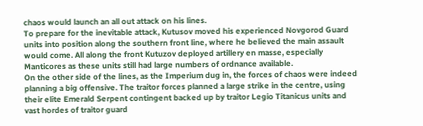chaos would launch an all out attack on his lines.
To prepare for the inevitable attack, Kutusov moved his experienced Novgorod Guard units into position along the southern front line, where he believed the main assault would come. All along the front Kutuzov deployed artillery en masse, especially Manticores as these units still had large numbers of ordnance available.
On the other side of the lines, as the Imperium dug in, the forces of chaos were indeed planning a big offensive. The traitor forces planned a large strike in the centre, using their elite Emerald Serpent contingent backed up by traitor Legio Titanicus units and vast hordes of traitor guard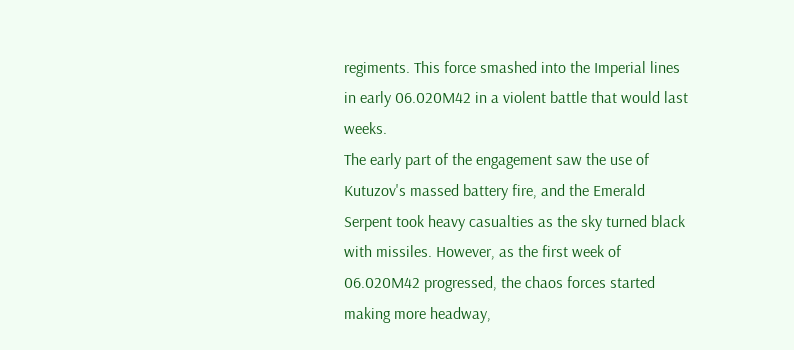regiments. This force smashed into the Imperial lines in early 06.020M42 in a violent battle that would last weeks.
The early part of the engagement saw the use of Kutuzov's massed battery fire, and the Emerald Serpent took heavy casualties as the sky turned black with missiles. However, as the first week of 06.020M42 progressed, the chaos forces started making more headway,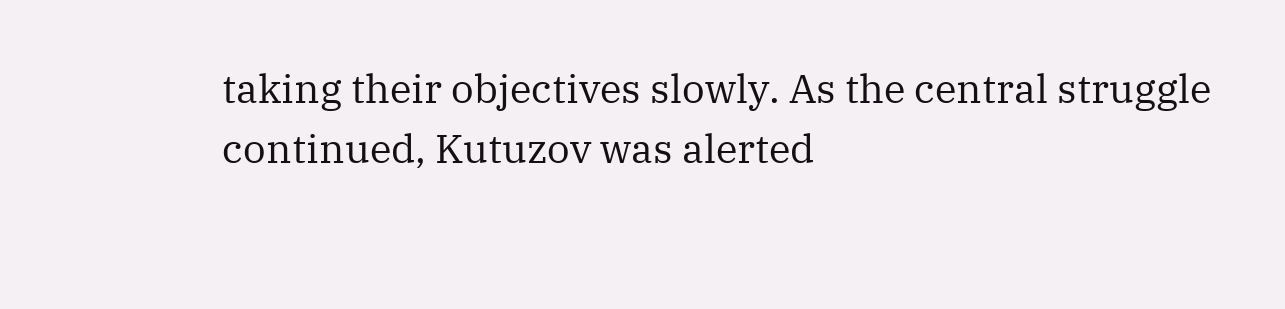taking their objectives slowly. As the central struggle continued, Kutuzov was alerted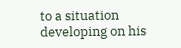to a situation developing on his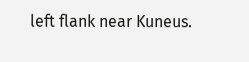left flank near Kuneus.